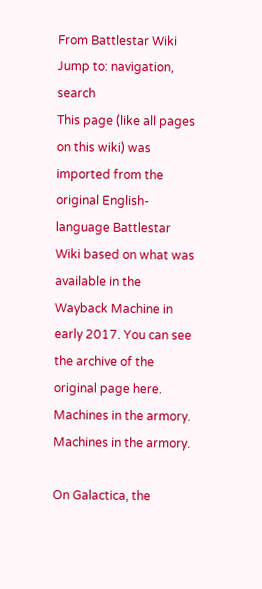From Battlestar Wiki
Jump to: navigation, search
This page (like all pages on this wiki) was imported from the original English-language Battlestar Wiki based on what was available in the Wayback Machine in early 2017. You can see the archive of the original page here.
Machines in the armory.
Machines in the armory.

On Galactica, the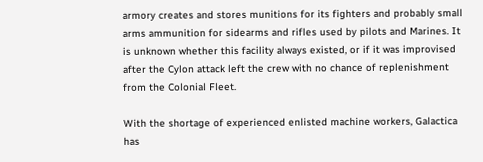armory creates and stores munitions for its fighters and probably small arms ammunition for sidearms and rifles used by pilots and Marines. It is unknown whether this facility always existed, or if it was improvised after the Cylon attack left the crew with no chance of replenishment from the Colonial Fleet.

With the shortage of experienced enlisted machine workers, Galactica has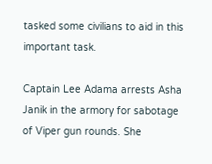tasked some civilians to aid in this important task.

Captain Lee Adama arrests Asha Janik in the armory for sabotage of Viper gun rounds. She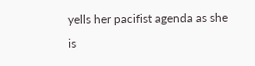yells her pacifist agenda as she is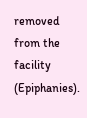removed from the facility (Epiphanies).